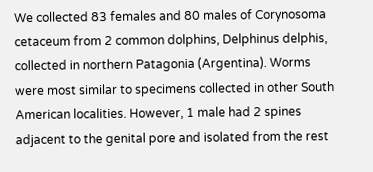We collected 83 females and 80 males of Corynosoma cetaceum from 2 common dolphins, Delphinus delphis, collected in northern Patagonia (Argentina). Worms were most similar to specimens collected in other South American localities. However, 1 male had 2 spines adjacent to the genital pore and isolated from the rest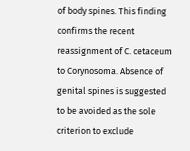of body spines. This finding confirms the recent reassignment of C. cetaceum to Corynosoma. Absence of genital spines is suggested to be avoided as the sole criterion to exclude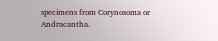specimens from Corynosoma or Andracantha.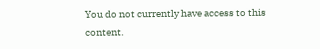You do not currently have access to this content.